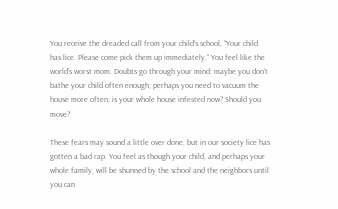You receive the dreaded call from your child’s school, “Your child has lice. Please come pick them up immediately.” You feel like the world’s worst mom. Doubts go through your mind: maybe you don’t bathe your child often enough; perhaps you need to vacuum the house more often; is your whole house infested now? Should you move?

These fears may sound a little over done, but in our society lice has gotten a bad rap. You feel as though your child, and perhaps your whole family, will be shunned by the school and the neighbors until you can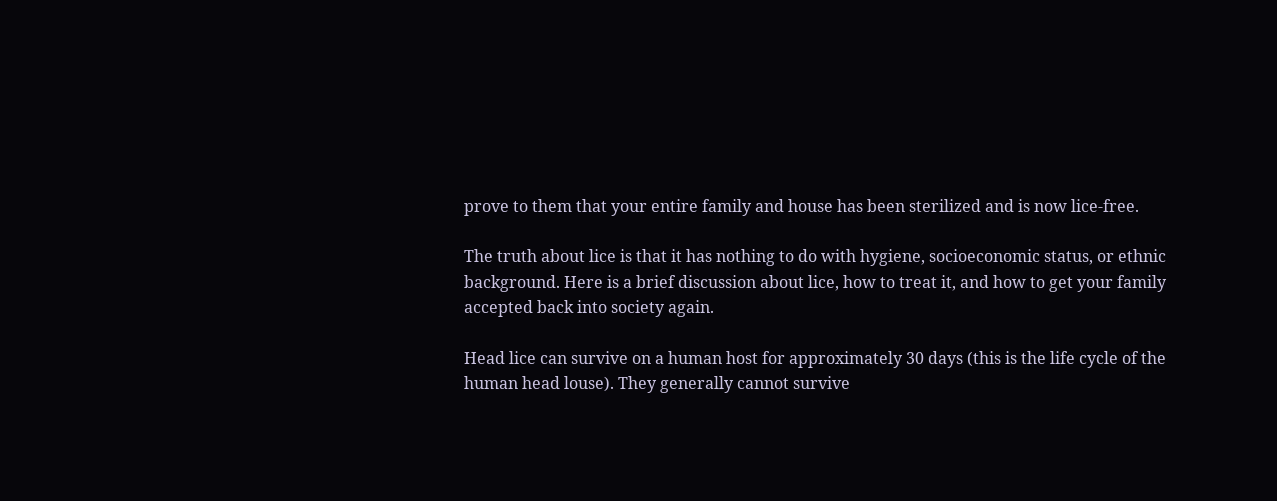prove to them that your entire family and house has been sterilized and is now lice-free.

The truth about lice is that it has nothing to do with hygiene, socioeconomic status, or ethnic background. Here is a brief discussion about lice, how to treat it, and how to get your family accepted back into society again.

Head lice can survive on a human host for approximately 30 days (this is the life cycle of the human head louse). They generally cannot survive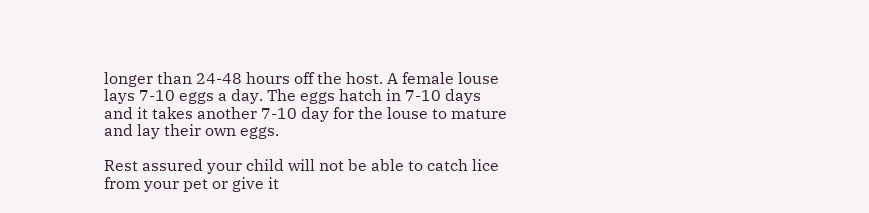longer than 24-48 hours off the host. A female louse lays 7-10 eggs a day. The eggs hatch in 7-10 days and it takes another 7-10 day for the louse to mature and lay their own eggs.

Rest assured your child will not be able to catch lice from your pet or give it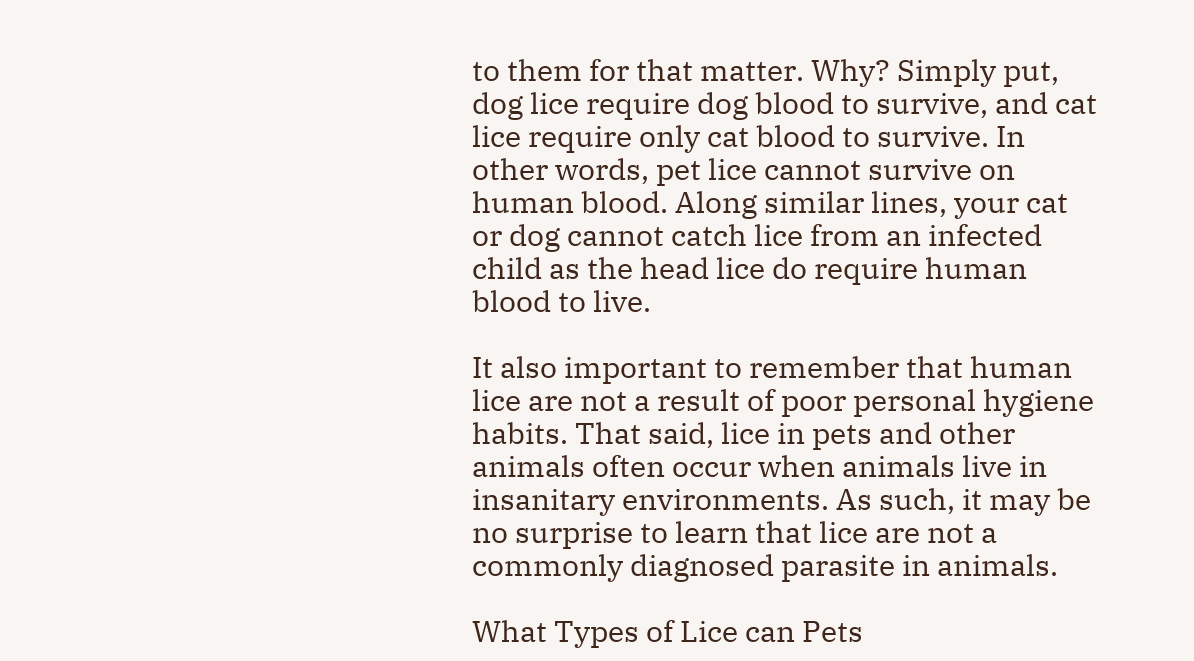to them for that matter. Why? Simply put, dog lice require dog blood to survive, and cat lice require only cat blood to survive. In other words, pet lice cannot survive on human blood. Along similar lines, your cat or dog cannot catch lice from an infected child as the head lice do require human blood to live.

It also important to remember that human lice are not a result of poor personal hygiene habits. That said, lice in pets and other animals often occur when animals live in insanitary environments. As such, it may be no surprise to learn that lice are not a commonly diagnosed parasite in animals.

What Types of Lice can Pets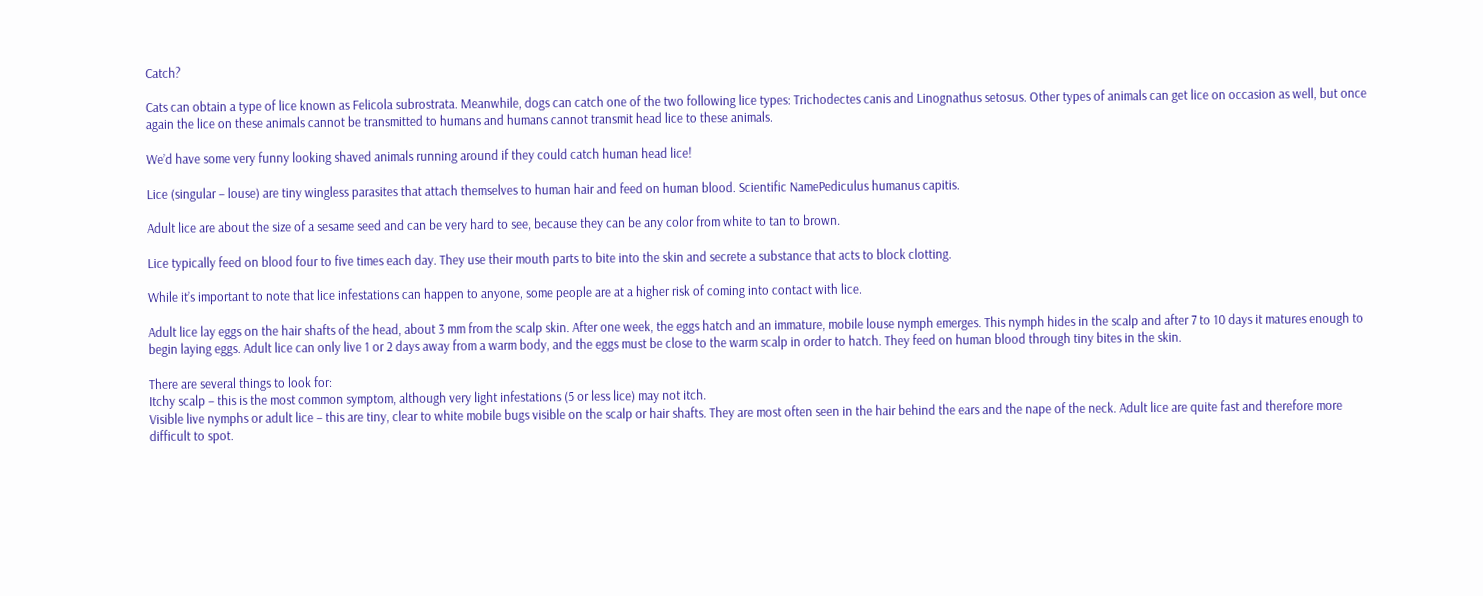Catch?

Cats can obtain a type of lice known as Felicola subrostrata. Meanwhile, dogs can catch one of the two following lice types: Trichodectes canis and Linognathus setosus. Other types of animals can get lice on occasion as well, but once again the lice on these animals cannot be transmitted to humans and humans cannot transmit head lice to these animals.

We’d have some very funny looking shaved animals running around if they could catch human head lice!

Lice (singular – louse) are tiny wingless parasites that attach themselves to human hair and feed on human blood. Scientific NamePediculus humanus capitis.

Adult lice are about the size of a sesame seed and can be very hard to see, because they can be any color from white to tan to brown.

Lice typically feed on blood four to five times each day. They use their mouth parts to bite into the skin and secrete a substance that acts to block clotting.

While it’s important to note that lice infestations can happen to anyone, some people are at a higher risk of coming into contact with lice.

Adult lice lay eggs on the hair shafts of the head, about 3 mm from the scalp skin. After one week, the eggs hatch and an immature, mobile louse nymph emerges. This nymph hides in the scalp and after 7 to 10 days it matures enough to begin laying eggs. Adult lice can only live 1 or 2 days away from a warm body, and the eggs must be close to the warm scalp in order to hatch. They feed on human blood through tiny bites in the skin.

There are several things to look for:
Itchy scalp – this is the most common symptom, although very light infestations (5 or less lice) may not itch.
Visible live nymphs or adult lice – this are tiny, clear to white mobile bugs visible on the scalp or hair shafts. They are most often seen in the hair behind the ears and the nape of the neck. Adult lice are quite fast and therefore more difficult to spot.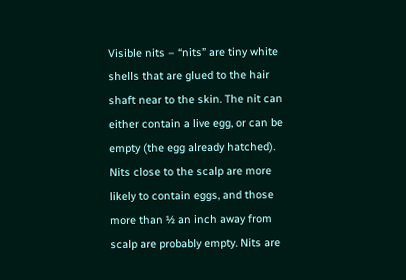Visible nits – “nits” are tiny white shells that are glued to the hair shaft near to the skin. The nit can either contain a live egg, or can be empty (the egg already hatched). Nits close to the scalp are more likely to contain eggs, and those more than ½ an inch away from scalp are probably empty. Nits are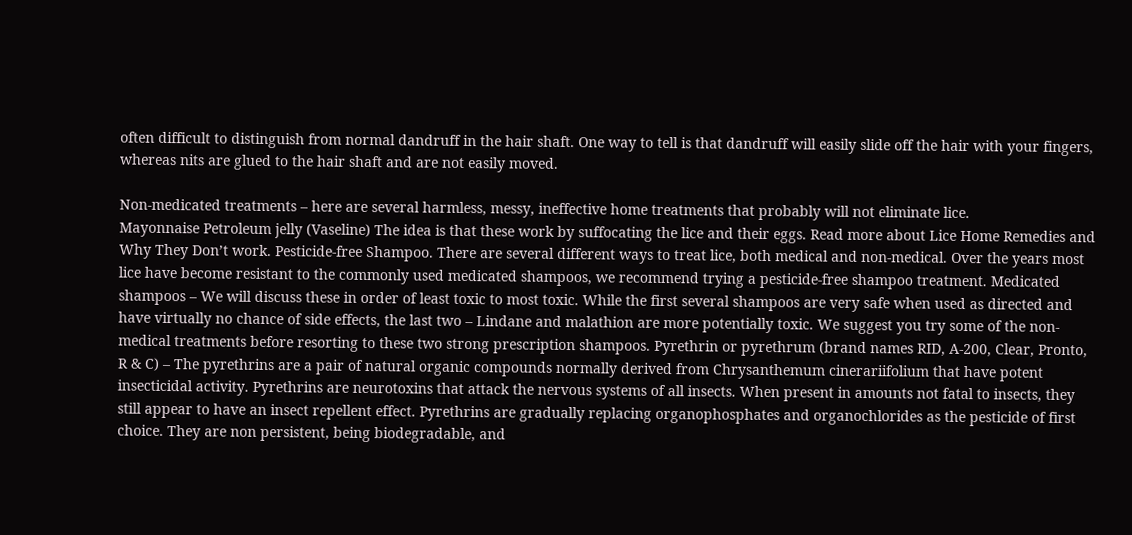often difficult to distinguish from normal dandruff in the hair shaft. One way to tell is that dandruff will easily slide off the hair with your fingers, whereas nits are glued to the hair shaft and are not easily moved.

Non-medicated treatments – here are several harmless, messy, ineffective home treatments that probably will not eliminate lice.
Mayonnaise Petroleum jelly (Vaseline) The idea is that these work by suffocating the lice and their eggs. Read more about Lice Home Remedies and Why They Don’t work. Pesticide-free Shampoo. There are several different ways to treat lice, both medical and non-medical. Over the years most lice have become resistant to the commonly used medicated shampoos, we recommend trying a pesticide-free shampoo treatment. Medicated shampoos – We will discuss these in order of least toxic to most toxic. While the first several shampoos are very safe when used as directed and have virtually no chance of side effects, the last two – Lindane and malathion are more potentially toxic. We suggest you try some of the non- medical treatments before resorting to these two strong prescription shampoos. Pyrethrin or pyrethrum (brand names RID, A-200, Clear, Pronto, R & C) – The pyrethrins are a pair of natural organic compounds normally derived from Chrysanthemum cinerariifolium that have potent insecticidal activity. Pyrethrins are neurotoxins that attack the nervous systems of all insects. When present in amounts not fatal to insects, they still appear to have an insect repellent effect. Pyrethrins are gradually replacing organophosphates and organochlorides as the pesticide of first choice. They are non persistent, being biodegradable, and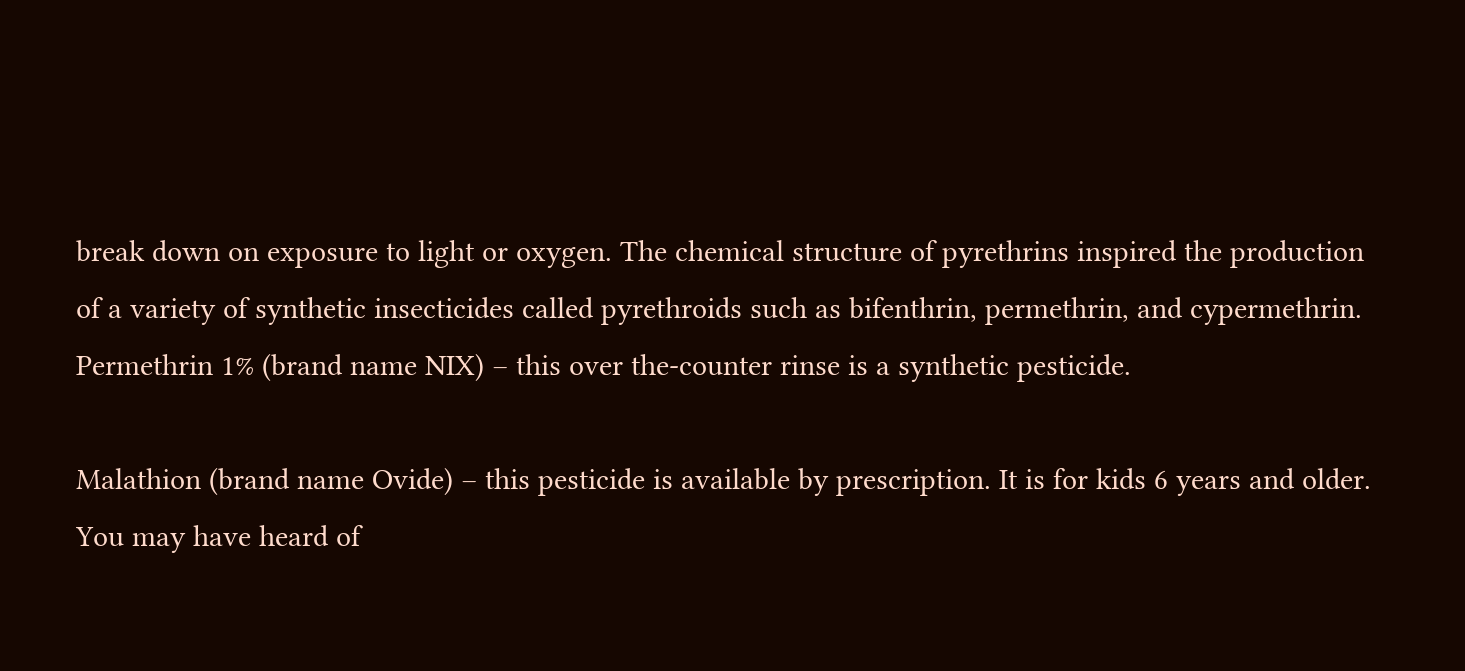break down on exposure to light or oxygen. The chemical structure of pyrethrins inspired the production of a variety of synthetic insecticides called pyrethroids such as bifenthrin, permethrin, and cypermethrin. Permethrin 1% (brand name NIX) – this over the-counter rinse is a synthetic pesticide.

Malathion (brand name Ovide) – this pesticide is available by prescription. It is for kids 6 years and older. You may have heard of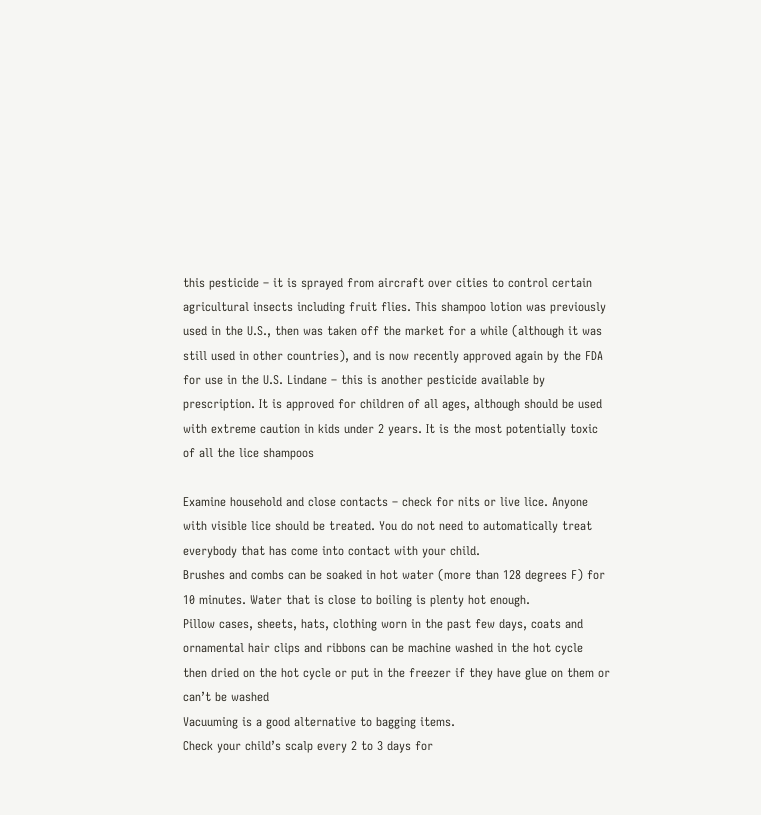this pesticide – it is sprayed from aircraft over cities to control certain agricultural insects including fruit flies. This shampoo lotion was previously used in the U.S., then was taken off the market for a while (although it was still used in other countries), and is now recently approved again by the FDA for use in the U.S. Lindane – this is another pesticide available by prescription. It is approved for children of all ages, although should be used with extreme caution in kids under 2 years. It is the most potentially toxic of all the lice shampoos

Examine household and close contacts – check for nits or live lice. Anyone with visible lice should be treated. You do not need to automatically treat everybody that has come into contact with your child.
Brushes and combs can be soaked in hot water (more than 128 degrees F) for 10 minutes. Water that is close to boiling is plenty hot enough.
Pillow cases, sheets, hats, clothing worn in the past few days, coats and ornamental hair clips and ribbons can be machine washed in the hot cycle then dried on the hot cycle or put in the freezer if they have glue on them or can’t be washed
Vacuuming is a good alternative to bagging items.
Check your child’s scalp every 2 to 3 days for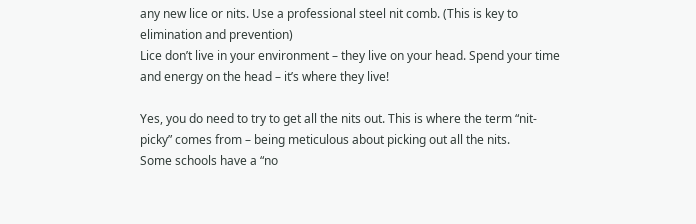any new lice or nits. Use a professional steel nit comb. (This is key to elimination and prevention)
Lice don’t live in your environment – they live on your head. Spend your time and energy on the head – it’s where they live!

Yes, you do need to try to get all the nits out. This is where the term “nit-picky” comes from – being meticulous about picking out all the nits.
Some schools have a “no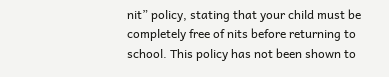nit” policy, stating that your child must be completely free of nits before returning to school. This policy has not been shown to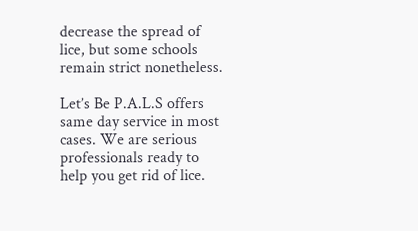decrease the spread of lice, but some schools remain strict nonetheless.

Let’s Be P.A.L.S offers same day service in most cases. We are serious professionals ready to help you get rid of lice.